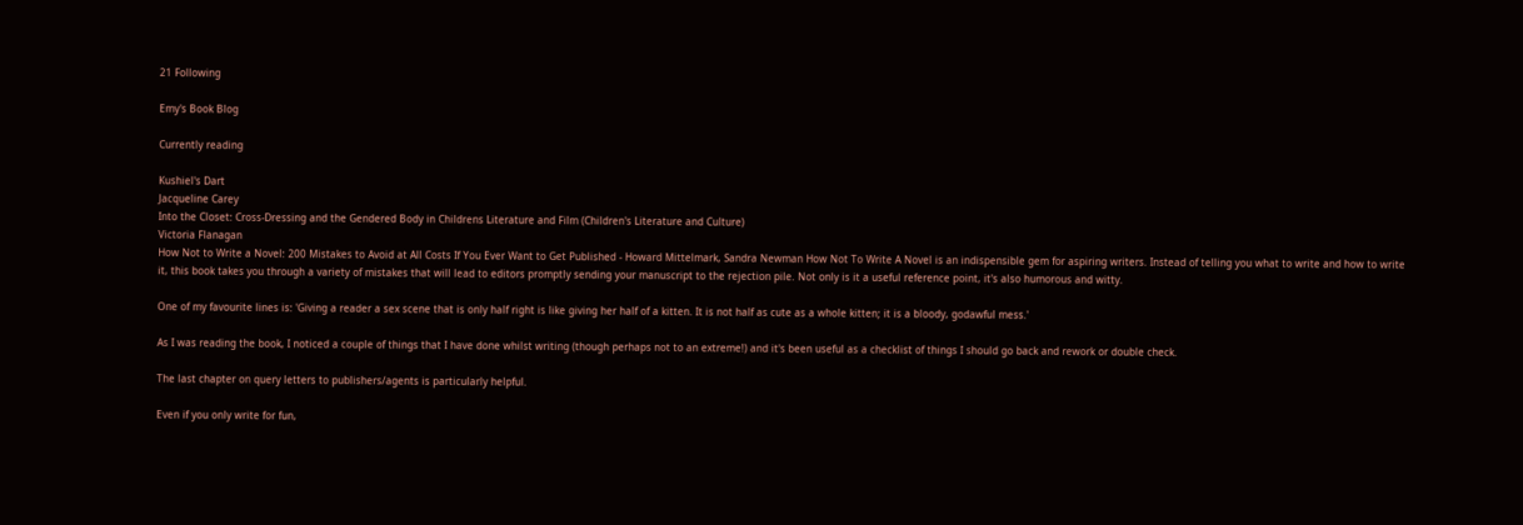21 Following

Emy's Book Blog

Currently reading

Kushiel's Dart
Jacqueline Carey
Into the Closet: Cross-Dressing and the Gendered Body in Childrens Literature and Film (Children's Literature and Culture)
Victoria Flanagan
How Not to Write a Novel: 200 Mistakes to Avoid at All Costs If You Ever Want to Get Published - Howard Mittelmark, Sandra Newman How Not To Write A Novel is an indispensible gem for aspiring writers. Instead of telling you what to write and how to write it, this book takes you through a variety of mistakes that will lead to editors promptly sending your manuscript to the rejection pile. Not only is it a useful reference point, it's also humorous and witty.

One of my favourite lines is: 'Giving a reader a sex scene that is only half right is like giving her half of a kitten. It is not half as cute as a whole kitten; it is a bloody, godawful mess.'

As I was reading the book, I noticed a couple of things that I have done whilst writing (though perhaps not to an extreme!) and it's been useful as a checklist of things I should go back and rework or double check.

The last chapter on query letters to publishers/agents is particularly helpful.

Even if you only write for fun,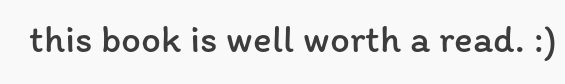this book is well worth a read. :)